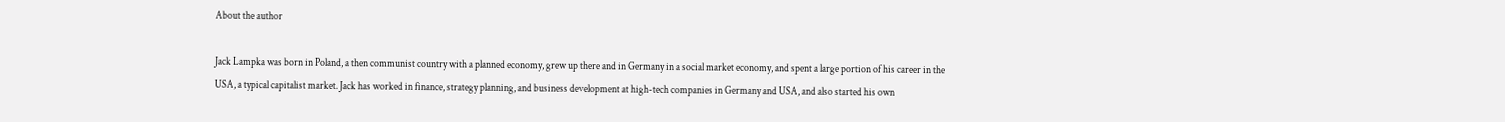About the author

Jack Lampka was born in Poland, a then communist country with a planned economy, grew up there and in Germany in a social market economy, and spent a large portion of his career in the USA, a typical capitalist market. Jack has worked in finance, strategy planning, and business development at high-tech companies in Germany and USA, and also started his own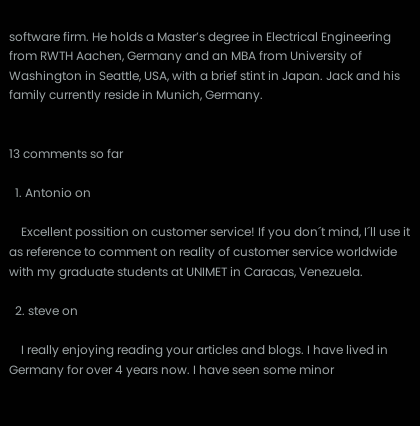software firm. He holds a Master’s degree in Electrical Engineering from RWTH Aachen, Germany and an MBA from University of Washington in Seattle, USA, with a brief stint in Japan. Jack and his family currently reside in Munich, Germany.


13 comments so far

  1. Antonio on

    Excellent possition on customer service! If you don´t mind, I´ll use it as reference to comment on reality of customer service worldwide with my graduate students at UNIMET in Caracas, Venezuela.

  2. steve on

    I really enjoying reading your articles and blogs. I have lived in Germany for over 4 years now. I have seen some minor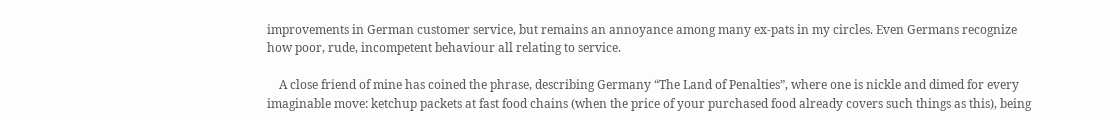improvements in German customer service, but remains an annoyance among many ex-pats in my circles. Even Germans recognize how poor, rude, incompetent behaviour all relating to service.

    A close friend of mine has coined the phrase, describing Germany “The Land of Penalties”, where one is nickle and dimed for every imaginable move: ketchup packets at fast food chains (when the price of your purchased food already covers such things as this), being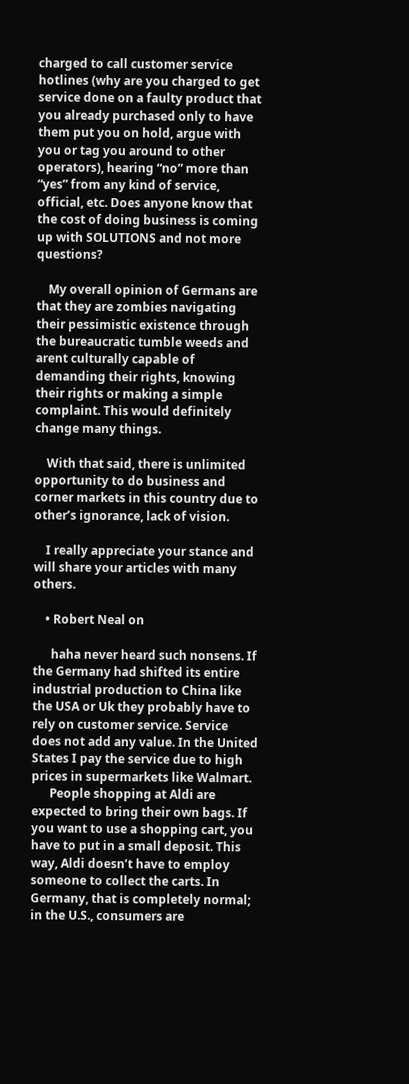charged to call customer service hotlines (why are you charged to get service done on a faulty product that you already purchased only to have them put you on hold, argue with you or tag you around to other operators), hearing “no” more than “yes” from any kind of service, official, etc. Does anyone know that the cost of doing business is coming up with SOLUTIONS and not more questions?

    My overall opinion of Germans are that they are zombies navigating their pessimistic existence through the bureaucratic tumble weeds and arent culturally capable of demanding their rights, knowing their rights or making a simple complaint. This would definitely change many things.

    With that said, there is unlimited opportunity to do business and corner markets in this country due to other’s ignorance, lack of vision.

    I really appreciate your stance and will share your articles with many others.

    • Robert Neal on

      haha never heard such nonsens. If the Germany had shifted its entire industrial production to China like the USA or Uk they probably have to rely on customer service. Service does not add any value. In the United States I pay the service due to high prices in supermarkets like Walmart.
      People shopping at Aldi are expected to bring their own bags. If you want to use a shopping cart, you have to put in a small deposit. This way, Aldi doesn’t have to employ someone to collect the carts. In Germany, that is completely normal; in the U.S., consumers are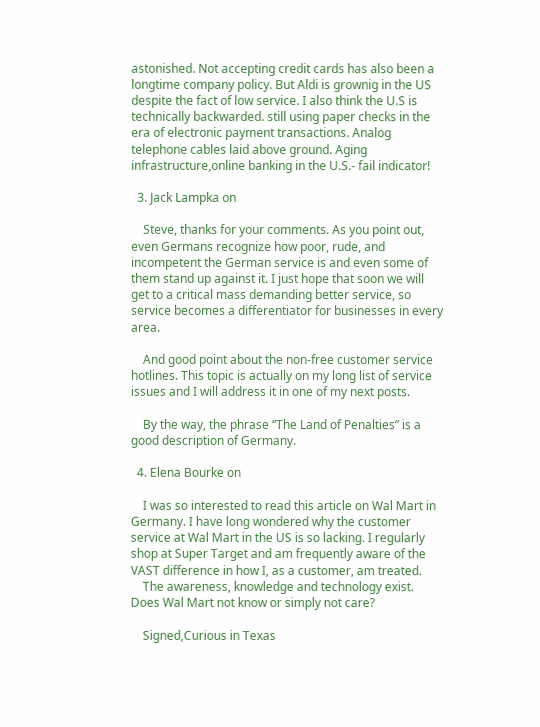astonished. Not accepting credit cards has also been a longtime company policy. But Aldi is grownig in the US despite the fact of low service. I also think the U.S is technically backwarded. still using paper checks in the era of electronic payment transactions. Analog telephone cables laid above ground. Aging infrastructure,online banking in the U.S.- fail indicator!

  3. Jack Lampka on

    Steve, thanks for your comments. As you point out, even Germans recognize how poor, rude, and incompetent the German service is and even some of them stand up against it. I just hope that soon we will get to a critical mass demanding better service, so service becomes a differentiator for businesses in every area.

    And good point about the non-free customer service hotlines. This topic is actually on my long list of service issues and I will address it in one of my next posts.

    By the way, the phrase “The Land of Penalties” is a good description of Germany.

  4. Elena Bourke on

    I was so interested to read this article on Wal Mart in Germany. I have long wondered why the customer service at Wal Mart in the US is so lacking. I regularly shop at Super Target and am frequently aware of the VAST difference in how I, as a customer, am treated.
    The awareness, knowledge and technology exist. Does Wal Mart not know or simply not care?

    Signed,Curious in Texas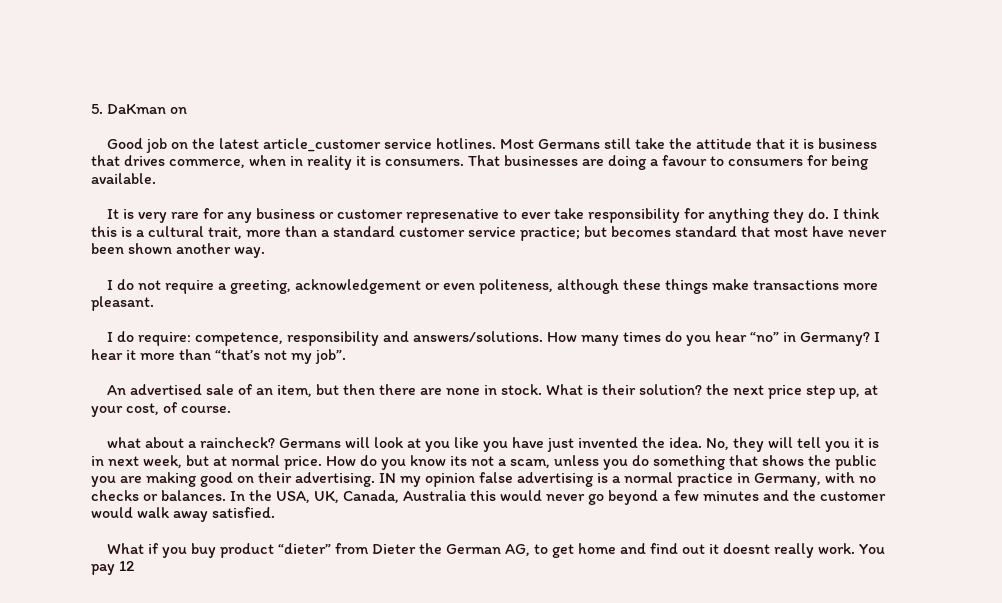5. DaKman on

    Good job on the latest article_customer service hotlines. Most Germans still take the attitude that it is business that drives commerce, when in reality it is consumers. That businesses are doing a favour to consumers for being available.

    It is very rare for any business or customer represenative to ever take responsibility for anything they do. I think this is a cultural trait, more than a standard customer service practice; but becomes standard that most have never been shown another way.

    I do not require a greeting, acknowledgement or even politeness, although these things make transactions more pleasant.

    I do require: competence, responsibility and answers/solutions. How many times do you hear “no” in Germany? I hear it more than “that’s not my job”.

    An advertised sale of an item, but then there are none in stock. What is their solution? the next price step up, at your cost, of course.

    what about a raincheck? Germans will look at you like you have just invented the idea. No, they will tell you it is in next week, but at normal price. How do you know its not a scam, unless you do something that shows the public you are making good on their advertising. IN my opinion false advertising is a normal practice in Germany, with no checks or balances. In the USA, UK, Canada, Australia this would never go beyond a few minutes and the customer would walk away satisfied.

    What if you buy product “dieter” from Dieter the German AG, to get home and find out it doesnt really work. You pay 12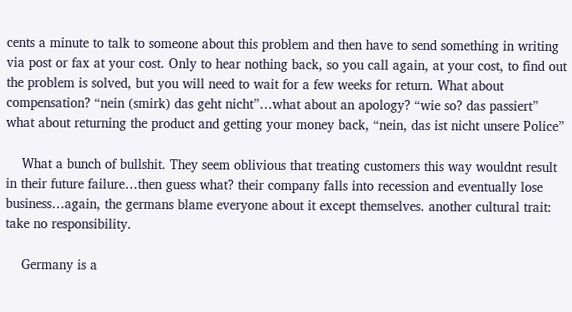cents a minute to talk to someone about this problem and then have to send something in writing via post or fax at your cost. Only to hear nothing back, so you call again, at your cost, to find out the problem is solved, but you will need to wait for a few weeks for return. What about compensation? “nein (smirk) das geht nicht”…what about an apology? “wie so? das passiert” what about returning the product and getting your money back, “nein, das ist nicht unsere Police”

    What a bunch of bullshit. They seem oblivious that treating customers this way wouldnt result in their future failure…then guess what? their company falls into recession and eventually lose business…again, the germans blame everyone about it except themselves. another cultural trait: take no responsibility.

    Germany is a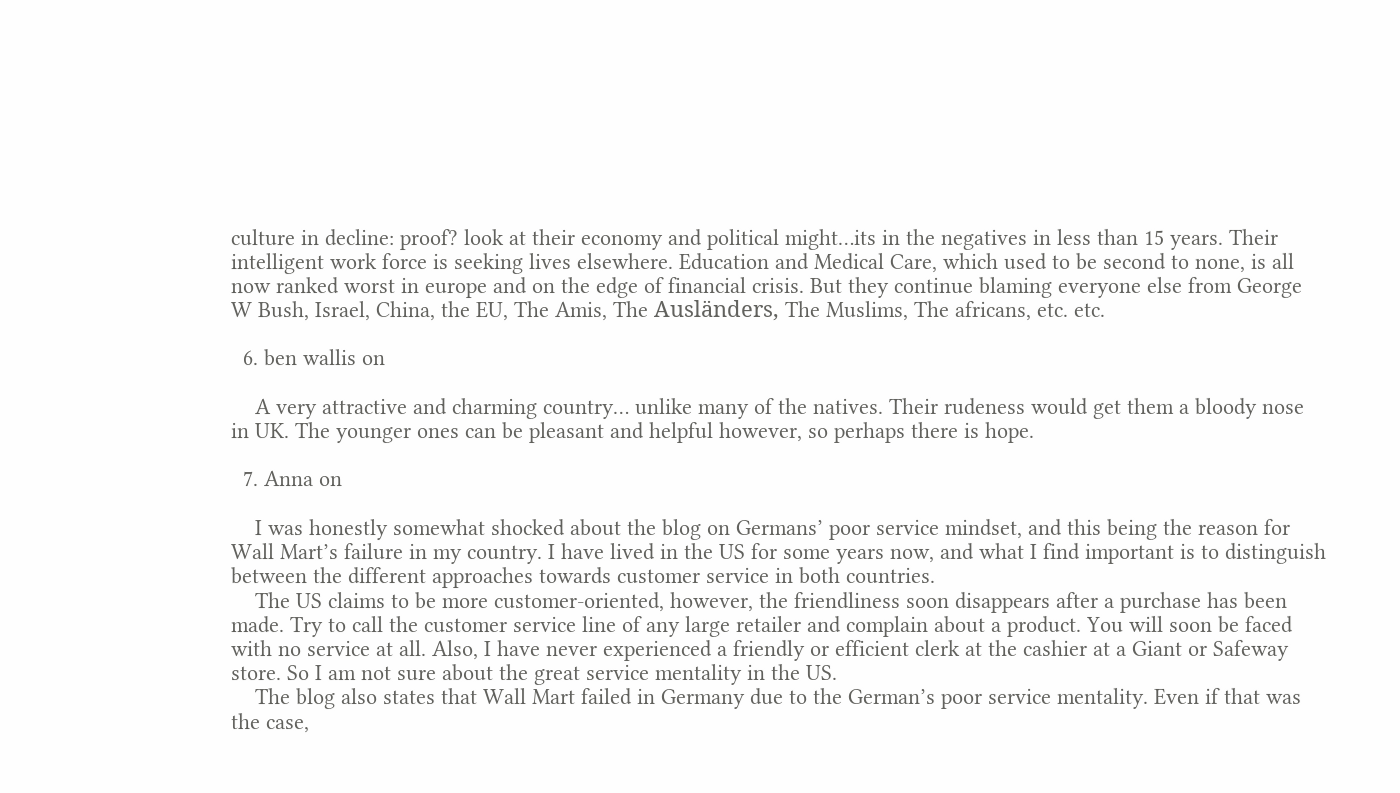culture in decline: proof? look at their economy and political might…its in the negatives in less than 15 years. Their intelligent work force is seeking lives elsewhere. Education and Medical Care, which used to be second to none, is all now ranked worst in europe and on the edge of financial crisis. But they continue blaming everyone else from George W Bush, Israel, China, the EU, The Amis, The Ausländers, The Muslims, The africans, etc. etc.

  6. ben wallis on

    A very attractive and charming country… unlike many of the natives. Their rudeness would get them a bloody nose in UK. The younger ones can be pleasant and helpful however, so perhaps there is hope.

  7. Anna on

    I was honestly somewhat shocked about the blog on Germans’ poor service mindset, and this being the reason for Wall Mart’s failure in my country. I have lived in the US for some years now, and what I find important is to distinguish between the different approaches towards customer service in both countries.
    The US claims to be more customer-oriented, however, the friendliness soon disappears after a purchase has been made. Try to call the customer service line of any large retailer and complain about a product. You will soon be faced with no service at all. Also, I have never experienced a friendly or efficient clerk at the cashier at a Giant or Safeway store. So I am not sure about the great service mentality in the US.
    The blog also states that Wall Mart failed in Germany due to the German’s poor service mentality. Even if that was the case,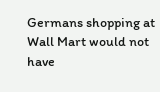Germans shopping at Wall Mart would not have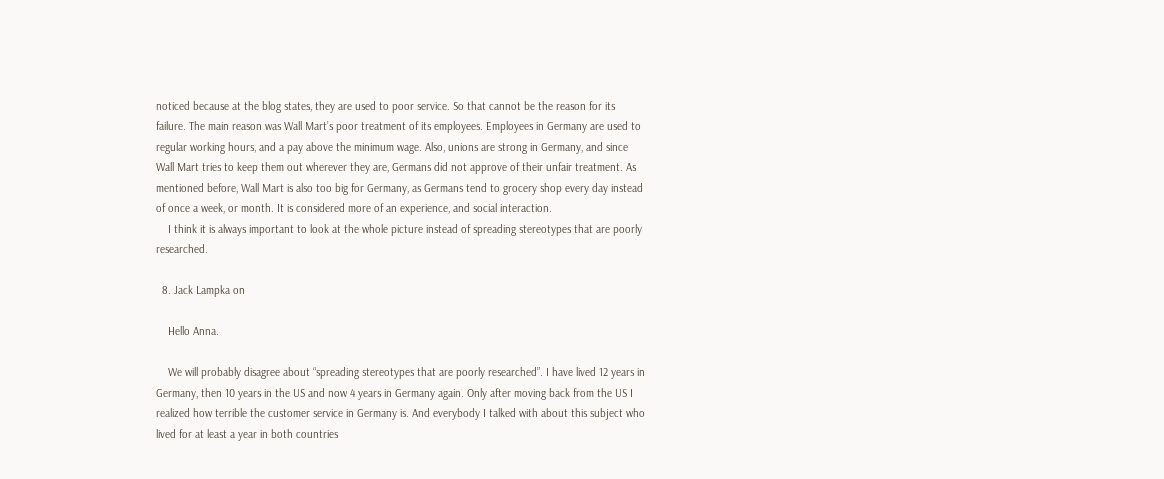noticed because at the blog states, they are used to poor service. So that cannot be the reason for its failure. The main reason was Wall Mart’s poor treatment of its employees. Employees in Germany are used to regular working hours, and a pay above the minimum wage. Also, unions are strong in Germany, and since Wall Mart tries to keep them out wherever they are, Germans did not approve of their unfair treatment. As mentioned before, Wall Mart is also too big for Germany, as Germans tend to grocery shop every day instead of once a week, or month. It is considered more of an experience, and social interaction.
    I think it is always important to look at the whole picture instead of spreading stereotypes that are poorly researched.

  8. Jack Lampka on

    Hello Anna.

    We will probably disagree about “spreading stereotypes that are poorly researched”. I have lived 12 years in Germany, then 10 years in the US and now 4 years in Germany again. Only after moving back from the US I realized how terrible the customer service in Germany is. And everybody I talked with about this subject who lived for at least a year in both countries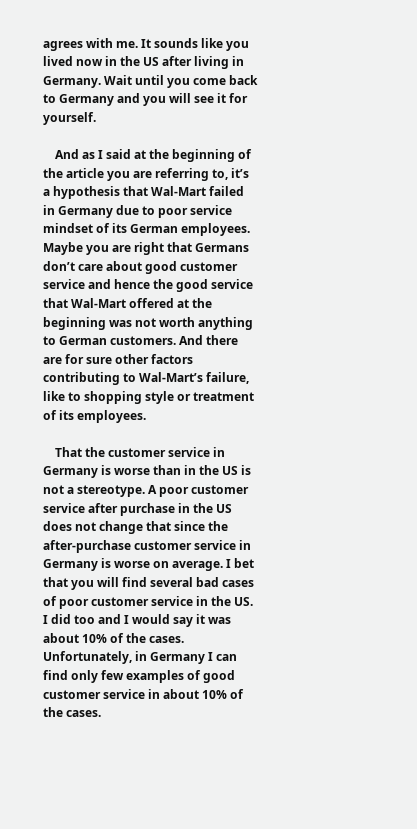agrees with me. It sounds like you lived now in the US after living in Germany. Wait until you come back to Germany and you will see it for yourself.

    And as I said at the beginning of the article you are referring to, it’s a hypothesis that Wal-Mart failed in Germany due to poor service mindset of its German employees. Maybe you are right that Germans don’t care about good customer service and hence the good service that Wal-Mart offered at the beginning was not worth anything to German customers. And there are for sure other factors contributing to Wal-Mart’s failure, like to shopping style or treatment of its employees.

    That the customer service in Germany is worse than in the US is not a stereotype. A poor customer service after purchase in the US does not change that since the after-purchase customer service in Germany is worse on average. I bet that you will find several bad cases of poor customer service in the US. I did too and I would say it was about 10% of the cases. Unfortunately, in Germany I can find only few examples of good customer service in about 10% of the cases.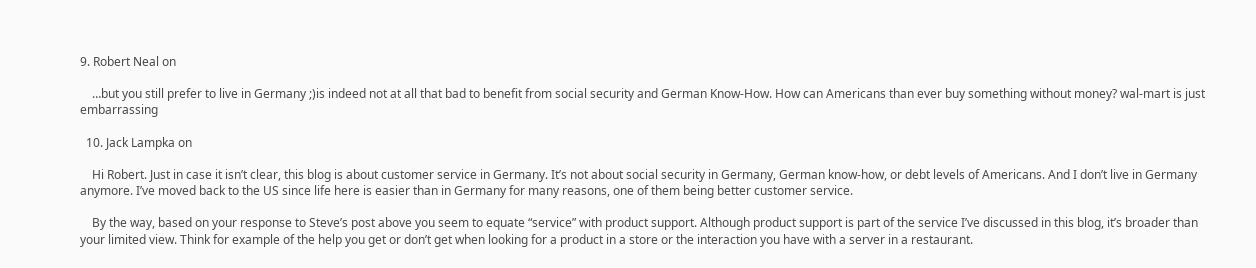9. Robert Neal on

    …but you still prefer to live in Germany ;)is indeed not at all that bad to benefit from social security and German Know-How. How can Americans than ever buy something without money? wal-mart is just embarrassing

  10. Jack Lampka on

    Hi Robert. Just in case it isn’t clear, this blog is about customer service in Germany. It’s not about social security in Germany, German know-how, or debt levels of Americans. And I don’t live in Germany anymore. I’ve moved back to the US since life here is easier than in Germany for many reasons, one of them being better customer service.

    By the way, based on your response to Steve’s post above you seem to equate “service” with product support. Although product support is part of the service I’ve discussed in this blog, it’s broader than your limited view. Think for example of the help you get or don’t get when looking for a product in a store or the interaction you have with a server in a restaurant.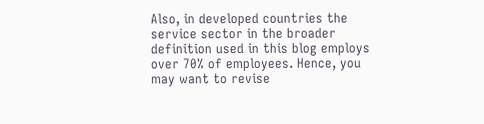Also, in developed countries the service sector in the broader definition used in this blog employs over 70% of employees. Hence, you may want to revise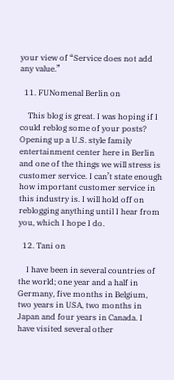your view of “Service does not add any value.”

  11. FUNomenal Berlin on

    This blog is great. I was hoping if I could reblog some of your posts? Opening up a U.S. style family entertainment center here in Berlin and one of the things we will stress is customer service. I can’t state enough how important customer service in this industry is. I will hold off on reblogging anything until I hear from you, which I hope I do.

  12. Tani on

    I have been in several countries of the world; one year and a half in Germany, five months in Belgium, two years in USA, two months in Japan and four years in Canada. I have visited several other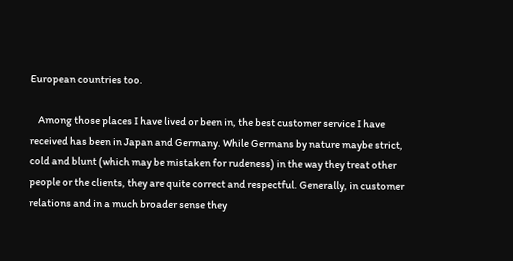European countries too.

    Among those places I have lived or been in, the best customer service I have received has been in Japan and Germany. While Germans by nature maybe strict, cold and blunt (which may be mistaken for rudeness) in the way they treat other people or the clients, they are quite correct and respectful. Generally, in customer relations and in a much broader sense they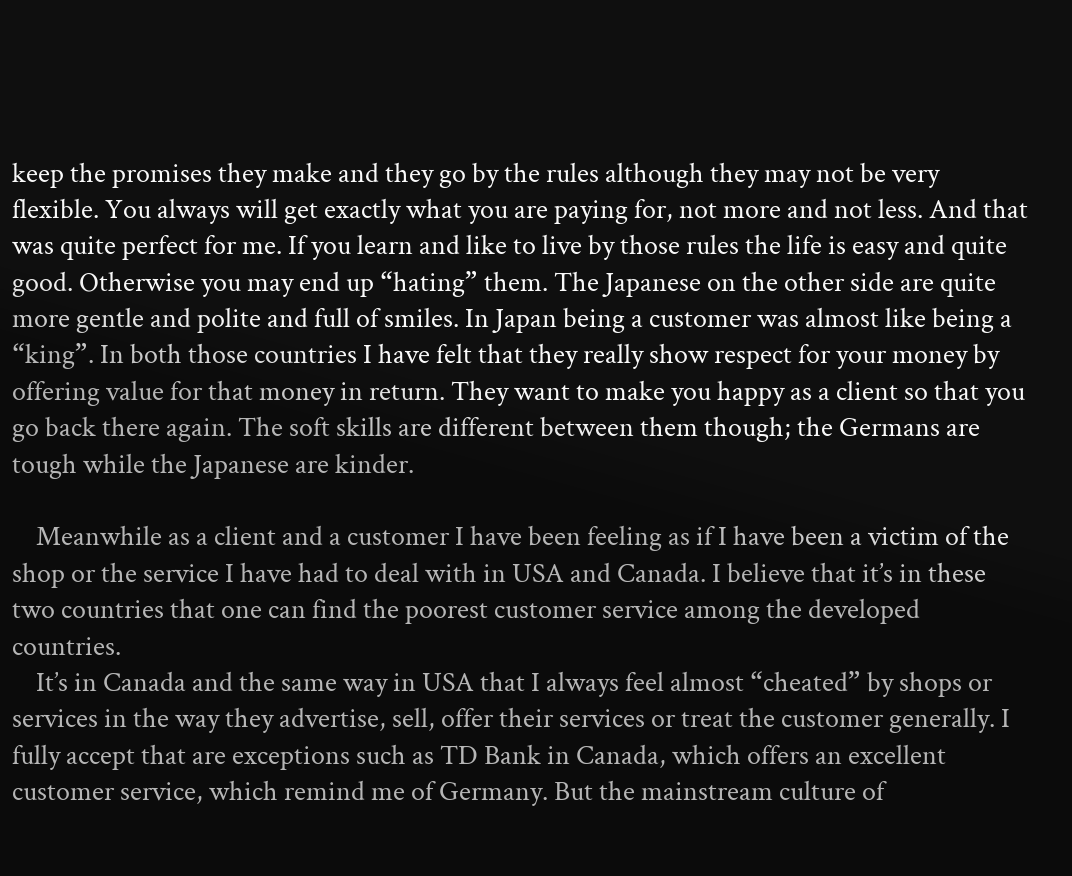keep the promises they make and they go by the rules although they may not be very flexible. You always will get exactly what you are paying for, not more and not less. And that was quite perfect for me. If you learn and like to live by those rules the life is easy and quite good. Otherwise you may end up “hating” them. The Japanese on the other side are quite more gentle and polite and full of smiles. In Japan being a customer was almost like being a “king”. In both those countries I have felt that they really show respect for your money by offering value for that money in return. They want to make you happy as a client so that you go back there again. The soft skills are different between them though; the Germans are tough while the Japanese are kinder.

    Meanwhile as a client and a customer I have been feeling as if I have been a victim of the shop or the service I have had to deal with in USA and Canada. I believe that it’s in these two countries that one can find the poorest customer service among the developed countries.
    It’s in Canada and the same way in USA that I always feel almost “cheated” by shops or services in the way they advertise, sell, offer their services or treat the customer generally. I fully accept that are exceptions such as TD Bank in Canada, which offers an excellent customer service, which remind me of Germany. But the mainstream culture of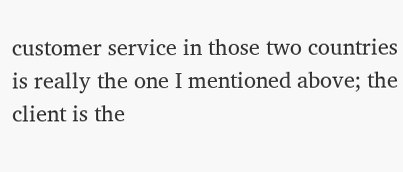customer service in those two countries is really the one I mentioned above; the client is the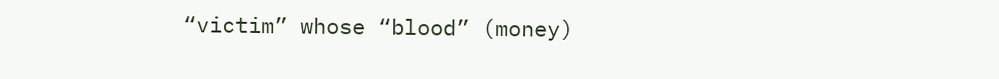“victim” whose “blood” (money)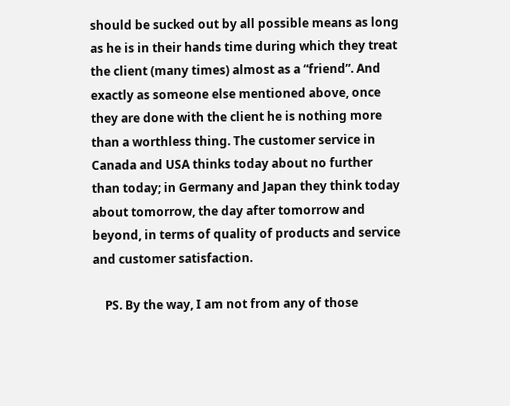should be sucked out by all possible means as long as he is in their hands time during which they treat the client (many times) almost as a “friend”. And exactly as someone else mentioned above, once they are done with the client he is nothing more than a worthless thing. The customer service in Canada and USA thinks today about no further than today; in Germany and Japan they think today about tomorrow, the day after tomorrow and beyond, in terms of quality of products and service and customer satisfaction.

    PS. By the way, I am not from any of those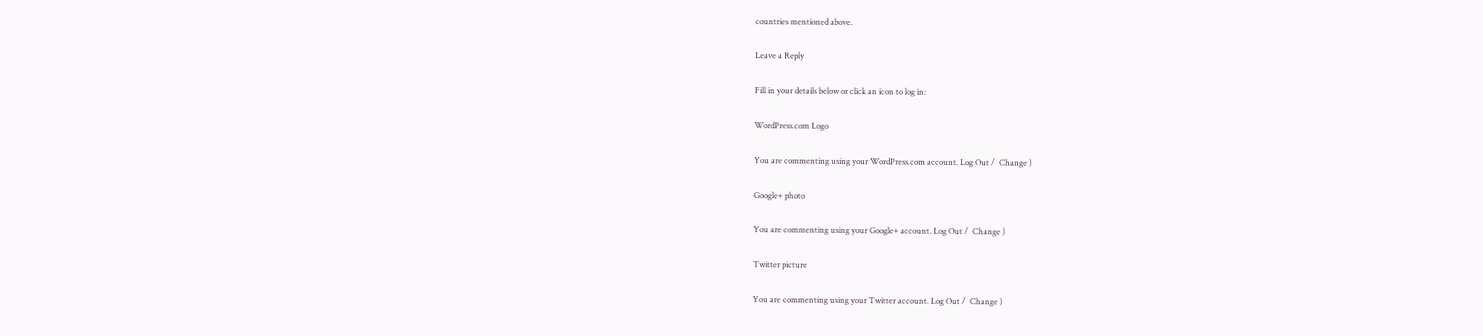countries mentioned above.

Leave a Reply

Fill in your details below or click an icon to log in:

WordPress.com Logo

You are commenting using your WordPress.com account. Log Out /  Change )

Google+ photo

You are commenting using your Google+ account. Log Out /  Change )

Twitter picture

You are commenting using your Twitter account. Log Out /  Change )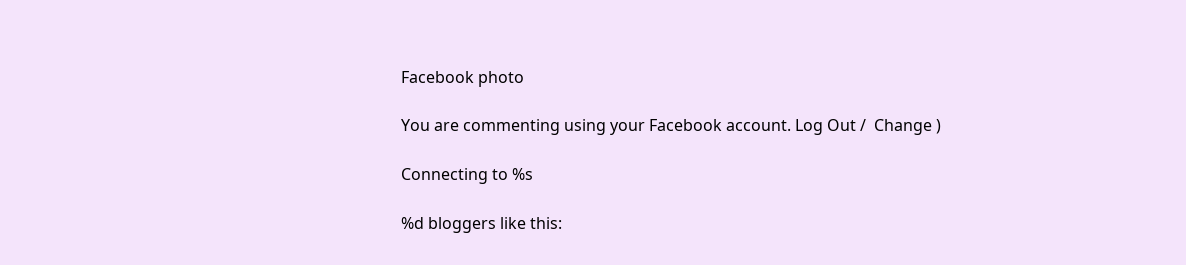Facebook photo

You are commenting using your Facebook account. Log Out /  Change )

Connecting to %s

%d bloggers like this: